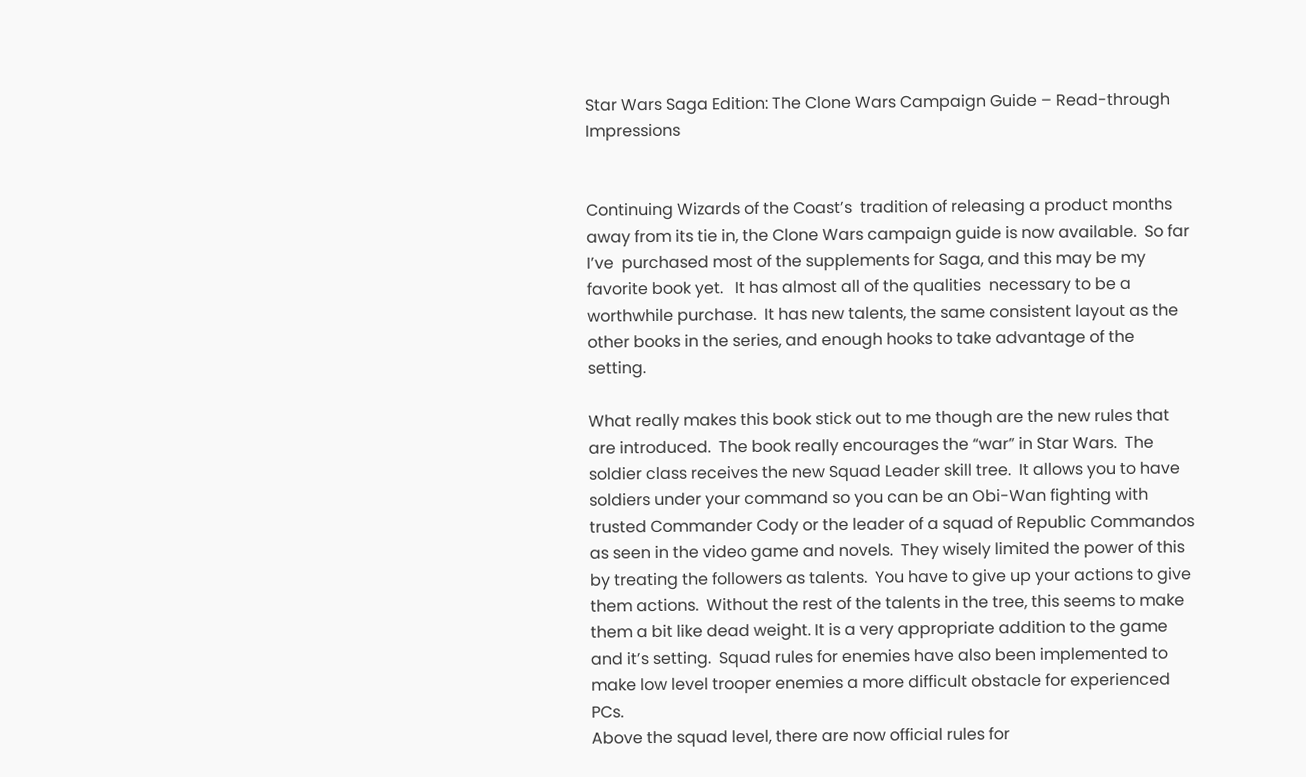Star Wars Saga Edition: The Clone Wars Campaign Guide – Read-through Impressions


Continuing Wizards of the Coast’s  tradition of releasing a product months away from its tie in, the Clone Wars campaign guide is now available.  So far I’ve  purchased most of the supplements for Saga, and this may be my favorite book yet.   It has almost all of the qualities  necessary to be a worthwhile purchase.  It has new talents, the same consistent layout as the other books in the series, and enough hooks to take advantage of the setting.

What really makes this book stick out to me though are the new rules that are introduced.  The book really encourages the “war” in Star Wars.  The soldier class receives the new Squad Leader skill tree.  It allows you to have soldiers under your command so you can be an Obi-Wan fighting with trusted Commander Cody or the leader of a squad of Republic Commandos as seen in the video game and novels.  They wisely limited the power of this by treating the followers as talents.  You have to give up your actions to give them actions.  Without the rest of the talents in the tree, this seems to make them a bit like dead weight. It is a very appropriate addition to the game and it’s setting.  Squad rules for enemies have also been implemented to make low level trooper enemies a more difficult obstacle for experienced PCs.
Above the squad level, there are now official rules for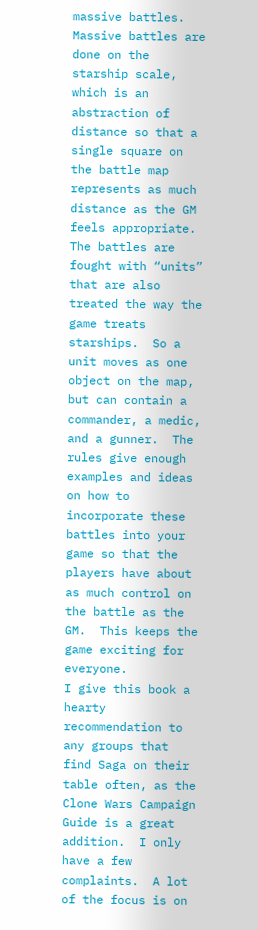massive battles.  Massive battles are done on the starship scale, which is an abstraction of distance so that a single square on the battle map represents as much distance as the GM feels appropriate.  The battles are fought with “units” that are also treated the way the game treats starships.  So a unit moves as one object on the map, but can contain a commander, a medic, and a gunner.  The rules give enough examples and ideas on how to incorporate these battles into your game so that the players have about as much control on the battle as the GM.  This keeps the game exciting for everyone.
I give this book a hearty recommendation to any groups that find Saga on their table often, as the Clone Wars Campaign Guide is a great addition.  I only have a few complaints.  A lot of the focus is on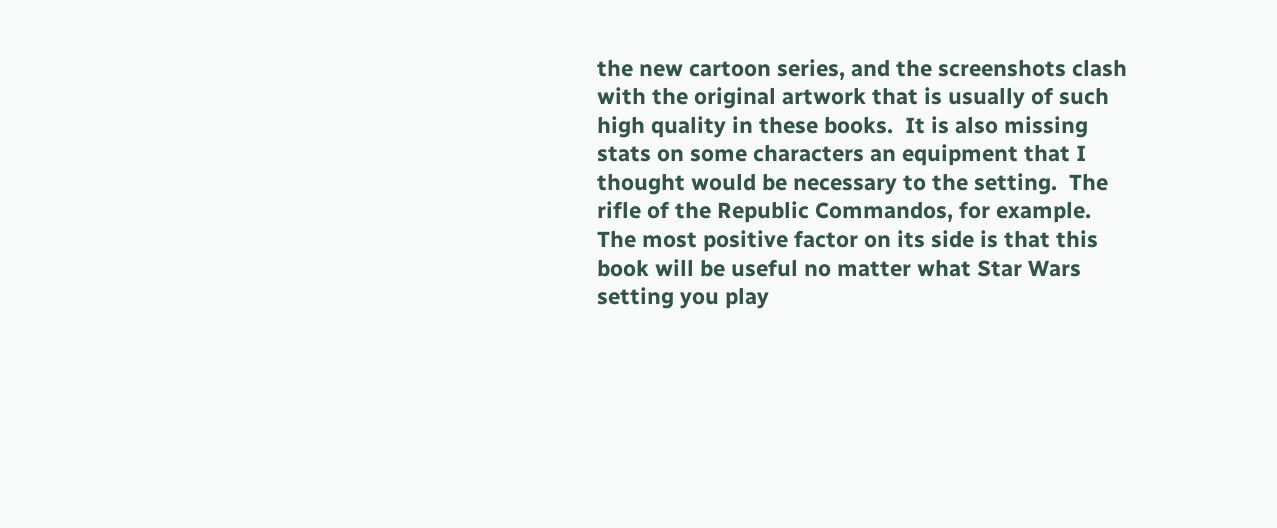the new cartoon series, and the screenshots clash with the original artwork that is usually of such high quality in these books.  It is also missing stats on some characters an equipment that I thought would be necessary to the setting.  The rifle of the Republic Commandos, for example.  The most positive factor on its side is that this book will be useful no matter what Star Wars setting you play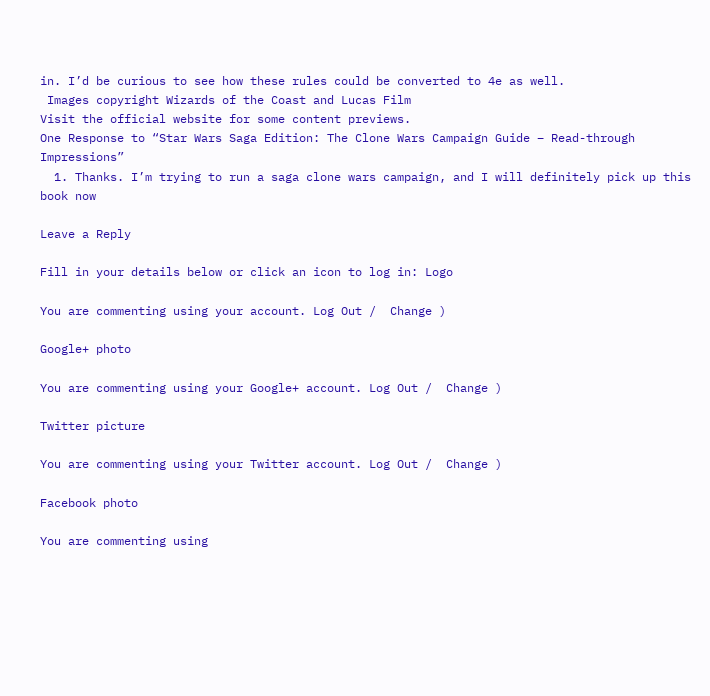in. I’d be curious to see how these rules could be converted to 4e as well.
 Images copyright Wizards of the Coast and Lucas Film
Visit the official website for some content previews.
One Response to “Star Wars Saga Edition: The Clone Wars Campaign Guide – Read-through Impressions”
  1. Thanks. I’m trying to run a saga clone wars campaign, and I will definitely pick up this book now

Leave a Reply

Fill in your details below or click an icon to log in: Logo

You are commenting using your account. Log Out /  Change )

Google+ photo

You are commenting using your Google+ account. Log Out /  Change )

Twitter picture

You are commenting using your Twitter account. Log Out /  Change )

Facebook photo

You are commenting using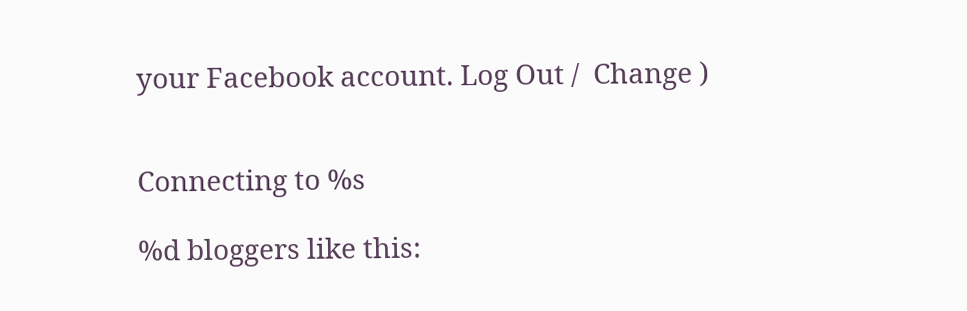your Facebook account. Log Out /  Change )


Connecting to %s

%d bloggers like this: